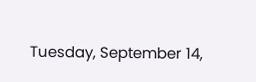Tuesday, September 14,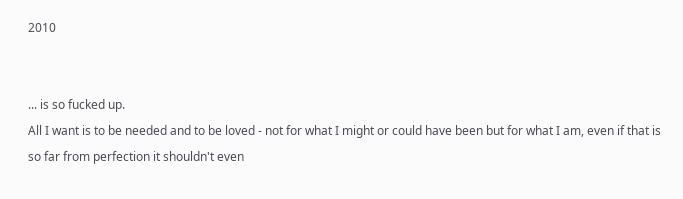2010


... is so fucked up.
All I want is to be needed and to be loved - not for what I might or could have been but for what I am, even if that is so far from perfection it shouldn't even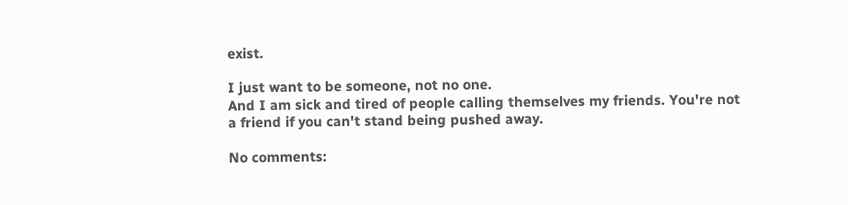exist.

I just want to be someone, not no one.
And I am sick and tired of people calling themselves my friends. You're not a friend if you can't stand being pushed away.

No comments: